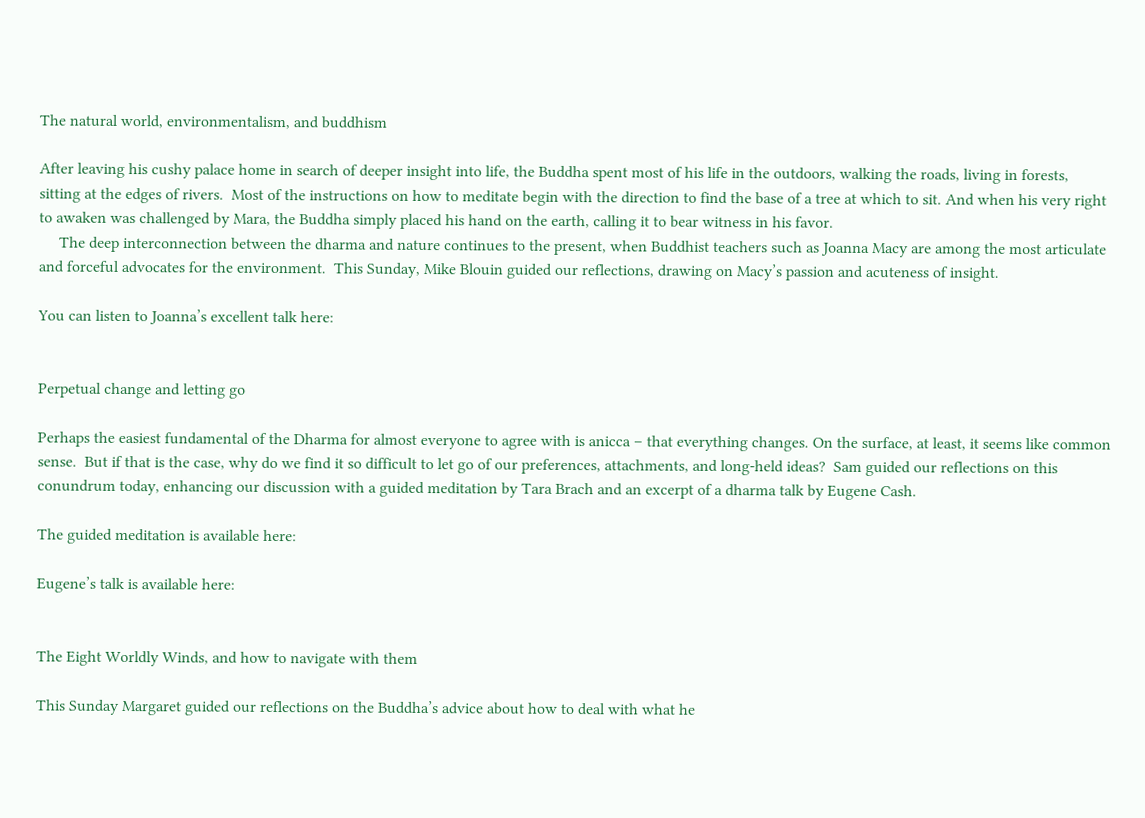The natural world, environmentalism, and buddhism

After leaving his cushy palace home in search of deeper insight into life, the Buddha spent most of his life in the outdoors, walking the roads, living in forests, sitting at the edges of rivers.  Most of the instructions on how to meditate begin with the direction to find the base of a tree at which to sit. And when his very right to awaken was challenged by Mara, the Buddha simply placed his hand on the earth, calling it to bear witness in his favor.
     The deep interconnection between the dharma and nature continues to the present, when Buddhist teachers such as Joanna Macy are among the most articulate and forceful advocates for the environment.  This Sunday, Mike Blouin guided our reflections, drawing on Macy’s passion and acuteness of insight.

You can listen to Joanna’s excellent talk here:


Perpetual change and letting go

Perhaps the easiest fundamental of the Dharma for almost everyone to agree with is anicca – that everything changes. On the surface, at least, it seems like common sense.  But if that is the case, why do we find it so difficult to let go of our preferences, attachments, and long-held ideas?  Sam guided our reflections on this conundrum today, enhancing our discussion with a guided meditation by Tara Brach and an excerpt of a dharma talk by Eugene Cash.

The guided meditation is available here:

Eugene’s talk is available here:


The Eight Worldly Winds, and how to navigate with them

This Sunday Margaret guided our reflections on the Buddha’s advice about how to deal with what he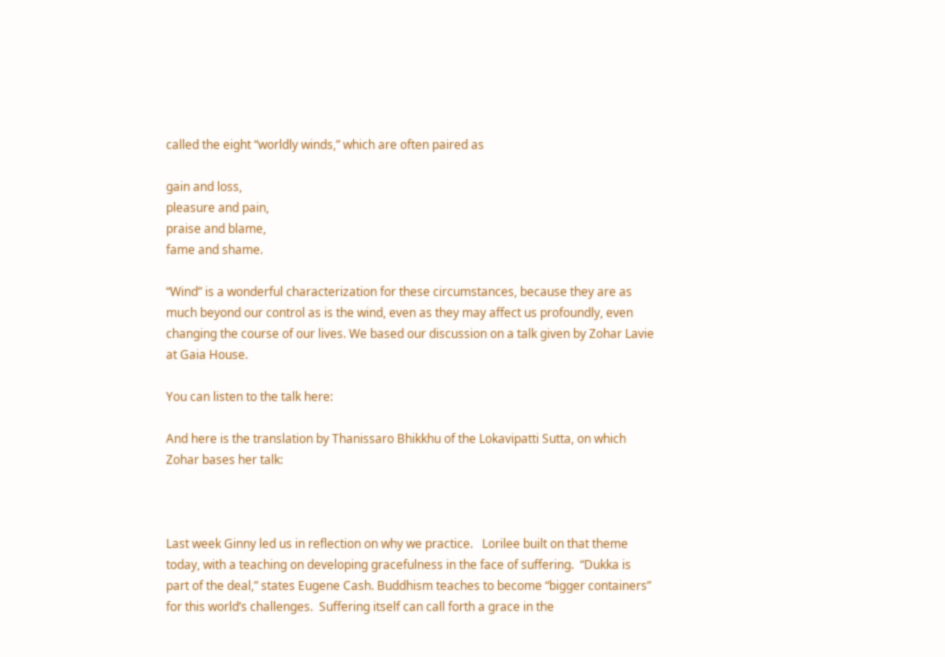called the eight “worldly winds,” which are often paired as

gain and loss,
pleasure and pain,
praise and blame,
fame and shame.

“Wind” is a wonderful characterization for these circumstances, because they are as much beyond our control as is the wind, even as they may affect us profoundly, even changing the course of our lives. We based our discussion on a talk given by Zohar Lavie at Gaia House.

You can listen to the talk here:

And here is the translation by Thanissaro Bhikkhu of the Lokavipatti Sutta, on which Zohar bases her talk:



Last week Ginny led us in reflection on why we practice.   Lorilee built on that theme today, with a teaching on developing gracefulness in the face of suffering.  “Dukka is part of the deal,” states Eugene Cash. Buddhism teaches to become “bigger containers” for this world’s challenges.  Suffering itself can call forth a grace in the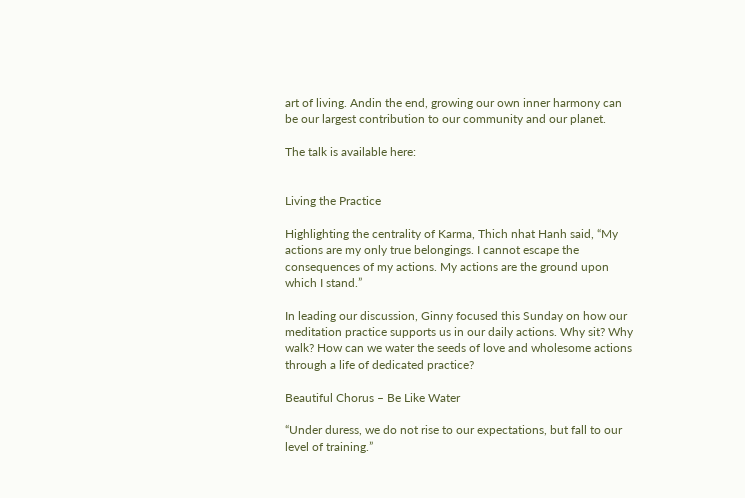art of living. Andin the end, growing our own inner harmony can be our largest contribution to our community and our planet.

The talk is available here:


Living the Practice

Highlighting the centrality of Karma, Thich nhat Hanh said, “My actions are my only true belongings. I cannot escape the consequences of my actions. My actions are the ground upon which I stand.”

In leading our discussion, Ginny focused this Sunday on how our meditation practice supports us in our daily actions. Why sit? Why walk? How can we water the seeds of love and wholesome actions through a life of dedicated practice?

Beautiful Chorus – Be Like Water

“Under duress, we do not rise to our expectations, but fall to our level of training.”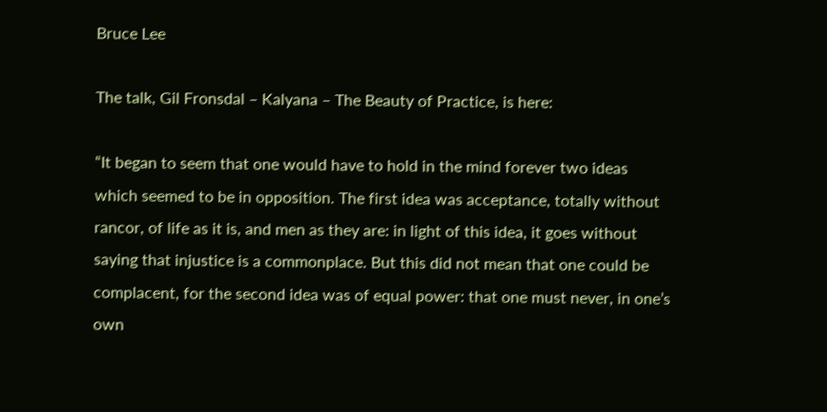Bruce Lee

The talk, Gil Fronsdal – Kalyana – The Beauty of Practice, is here:

“It began to seem that one would have to hold in the mind forever two ideas
which seemed to be in opposition. The first idea was acceptance, totally without
rancor, of life as it is, and men as they are: in light of this idea, it goes without
saying that injustice is a commonplace. But this did not mean that one could be
complacent, for the second idea was of equal power: that one must never, in one’s
own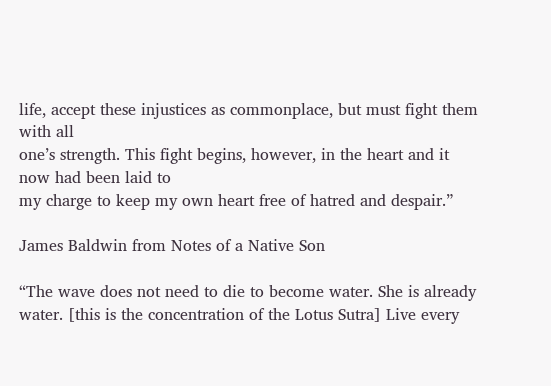life, accept these injustices as commonplace, but must fight them with all
one’s strength. This fight begins, however, in the heart and it now had been laid to
my charge to keep my own heart free of hatred and despair.”

James Baldwin from Notes of a Native Son

“The wave does not need to die to become water. She is already water. [this is the concentration of the Lotus Sutra] Live every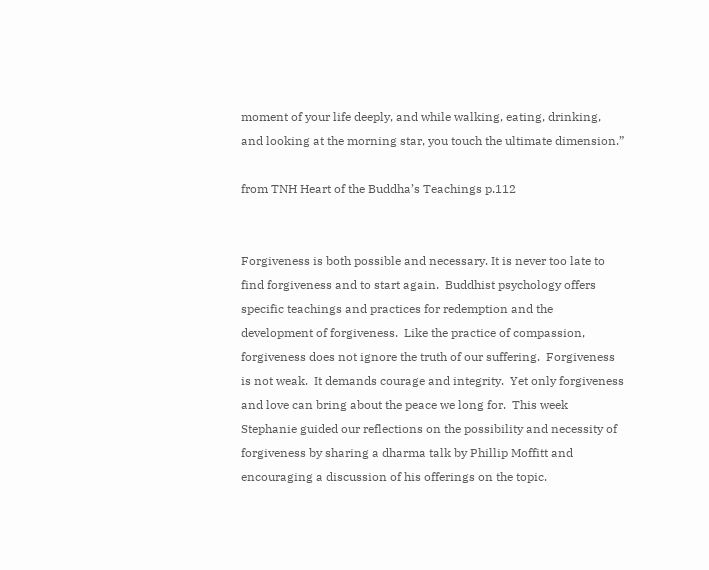moment of your life deeply, and while walking, eating, drinking, and looking at the morning star, you touch the ultimate dimension.”

from TNH Heart of the Buddha’s Teachings p.112


Forgiveness is both possible and necessary. It is never too late to find forgiveness and to start again.  Buddhist psychology offers specific teachings and practices for redemption and the development of forgiveness.  Like the practice of compassion, forgiveness does not ignore the truth of our suffering.  Forgiveness is not weak.  It demands courage and integrity.  Yet only forgiveness and love can bring about the peace we long for.  This week Stephanie guided our reflections on the possibility and necessity of forgiveness by sharing a dharma talk by Phillip Moffitt and encouraging a discussion of his offerings on the topic.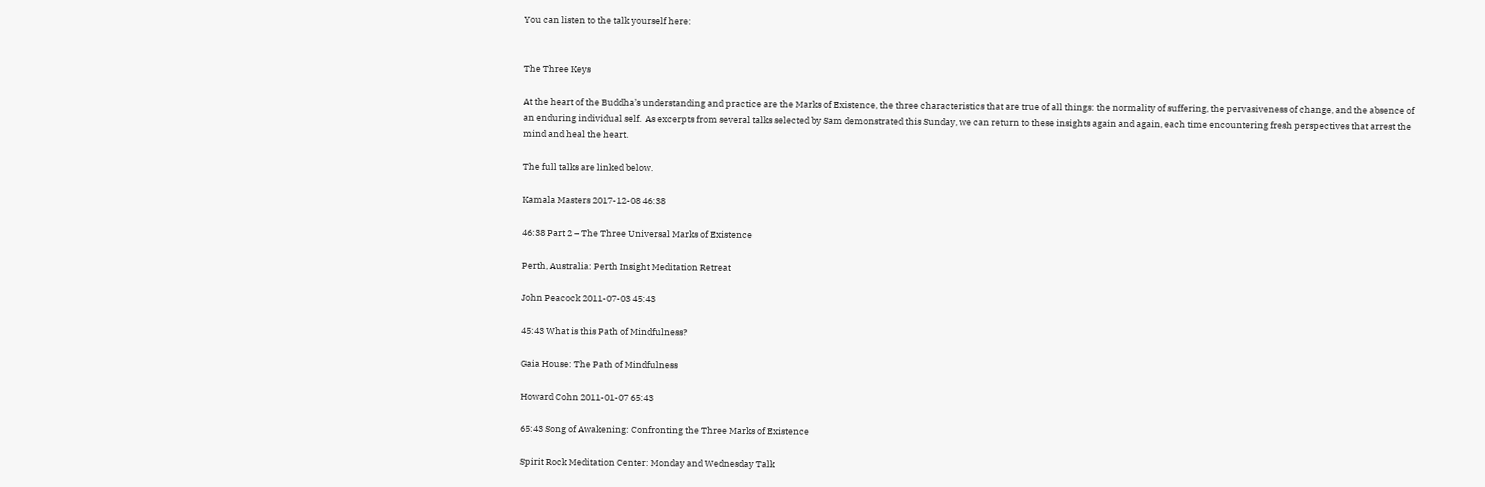You can listen to the talk yourself here:


The Three Keys

At the heart of the Buddha’s understanding and practice are the Marks of Existence, the three characteristics that are true of all things: the normality of suffering, the pervasiveness of change, and the absence of an enduring individual self.  As excerpts from several talks selected by Sam demonstrated this Sunday, we can return to these insights again and again, each time encountering fresh perspectives that arrest the mind and heal the heart.

The full talks are linked below.

Kamala Masters 2017-12-08 46:38

46:38 Part 2 – The Three Universal Marks of Existence

Perth, Australia: Perth Insight Meditation Retreat

John Peacock 2011-07-03 45:43

45:43 What is this Path of Mindfulness?

Gaia House: The Path of Mindfulness

Howard Cohn 2011-01-07 65:43

65:43 Song of Awakening: Confronting the Three Marks of Existence

Spirit Rock Meditation Center: Monday and Wednesday Talk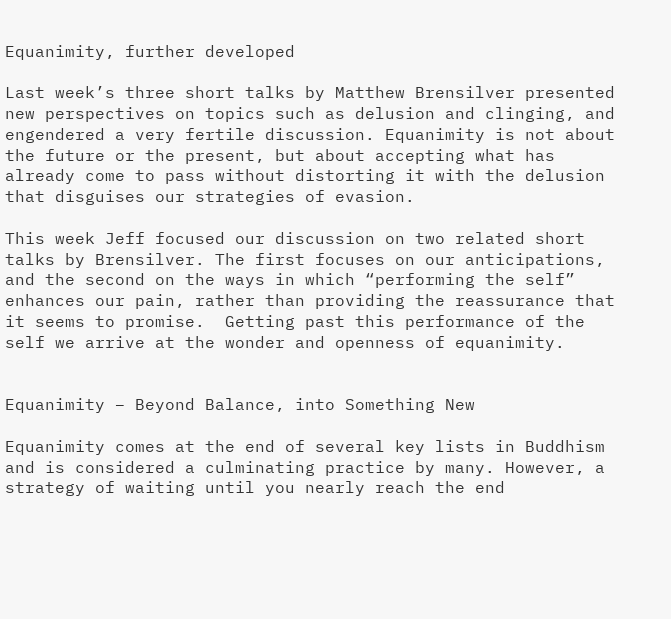Equanimity, further developed

Last week’s three short talks by Matthew Brensilver presented new perspectives on topics such as delusion and clinging, and engendered a very fertile discussion. Equanimity is not about the future or the present, but about accepting what has already come to pass without distorting it with the delusion that disguises our strategies of evasion.

This week Jeff focused our discussion on two related short talks by Brensilver. The first focuses on our anticipations, and the second on the ways in which “performing the self” enhances our pain, rather than providing the reassurance that it seems to promise.  Getting past this performance of the self we arrive at the wonder and openness of equanimity.


Equanimity – Beyond Balance, into Something New

Equanimity comes at the end of several key lists in Buddhism and is considered a culminating practice by many. However, a strategy of waiting until you nearly reach the end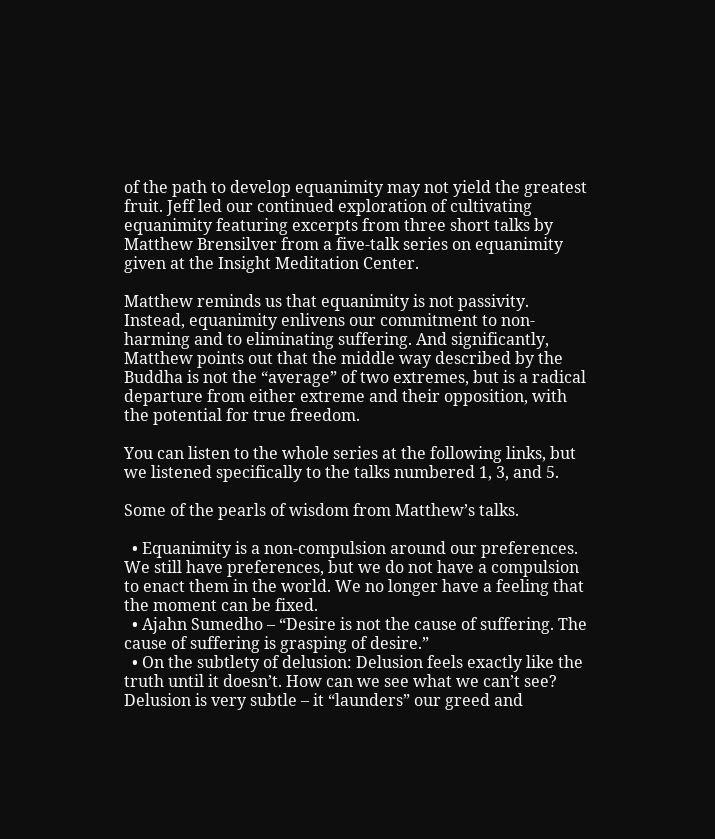of the path to develop equanimity may not yield the greatest fruit. Jeff led our continued exploration of cultivating equanimity featuring excerpts from three short talks by Matthew Brensilver from a five-talk series on equanimity given at the Insight Meditation Center.

Matthew reminds us that equanimity is not passivity. Instead, equanimity enlivens our commitment to non-harming and to eliminating suffering. And significantly, Matthew points out that the middle way described by the Buddha is not the “average” of two extremes, but is a radical departure from either extreme and their opposition, with the potential for true freedom.

You can listen to the whole series at the following links, but we listened specifically to the talks numbered 1, 3, and 5.

Some of the pearls of wisdom from Matthew’s talks.

  • Equanimity is a non-compulsion around our preferences. We still have preferences, but we do not have a compulsion to enact them in the world. We no longer have a feeling that the moment can be fixed.
  • Ajahn Sumedho – “Desire is not the cause of suffering. The cause of suffering is grasping of desire.”
  • On the subtlety of delusion: Delusion feels exactly like the truth until it doesn’t. How can we see what we can’t see? Delusion is very subtle – it “launders” our greed and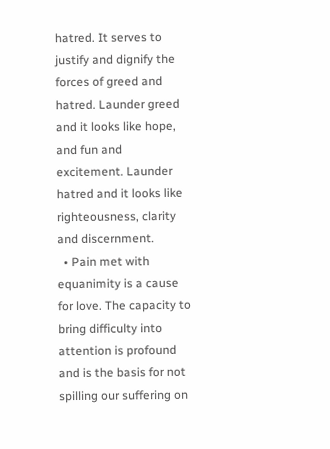hatred. It serves to justify and dignify the forces of greed and hatred. Launder greed and it looks like hope, and fun and excitement. Launder hatred and it looks like righteousness, clarity and discernment.
  • Pain met with equanimity is a cause for love. The capacity to bring difficulty into attention is profound and is the basis for not spilling our suffering on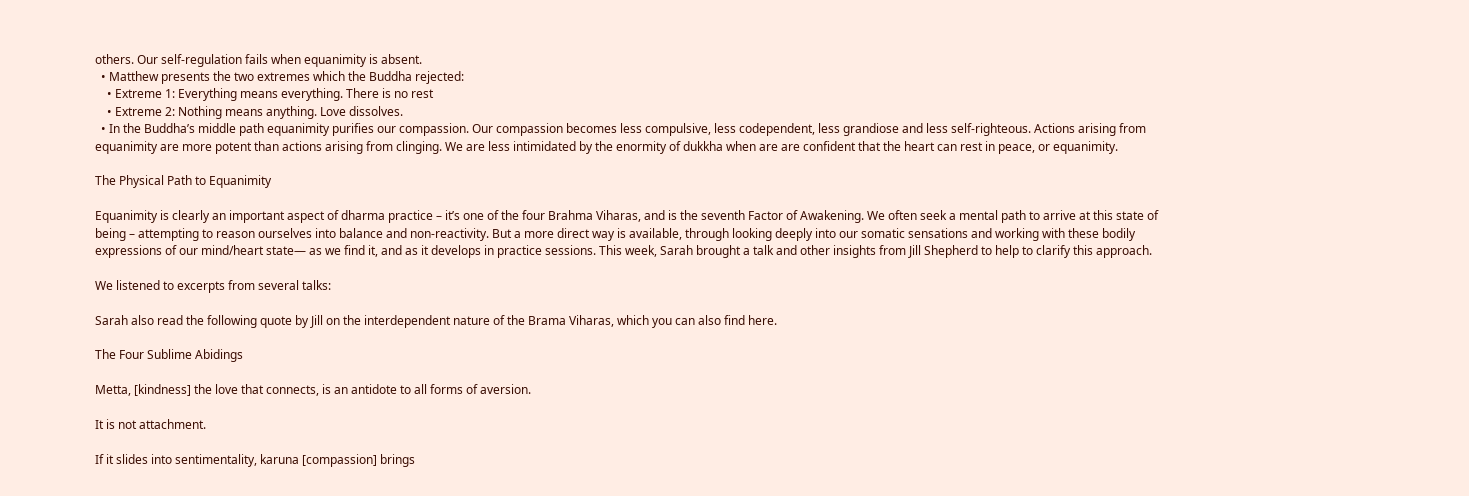others. Our self-regulation fails when equanimity is absent.
  • Matthew presents the two extremes which the Buddha rejected:
    • Extreme 1: Everything means everything. There is no rest
    • Extreme 2: Nothing means anything. Love dissolves.
  • In the Buddha’s middle path equanimity purifies our compassion. Our compassion becomes less compulsive, less codependent, less grandiose and less self-righteous. Actions arising from equanimity are more potent than actions arising from clinging. We are less intimidated by the enormity of dukkha when are are confident that the heart can rest in peace, or equanimity.

The Physical Path to Equanimity

Equanimity is clearly an important aspect of dharma practice – it’s one of the four Brahma Viharas, and is the seventh Factor of Awakening. We often seek a mental path to arrive at this state of being – attempting to reason ourselves into balance and non-reactivity. But a more direct way is available, through looking deeply into our somatic sensations and working with these bodily expressions of our mind/heart state— as we find it, and as it develops in practice sessions. This week, Sarah brought a talk and other insights from Jill Shepherd to help to clarify this approach.

We listened to excerpts from several talks:

Sarah also read the following quote by Jill on the interdependent nature of the Brama Viharas, which you can also find here.

The Four Sublime Abidings

Metta, [kindness] the love that connects, is an antidote to all forms of aversion.

It is not attachment.

If it slides into sentimentality, karuna [compassion] brings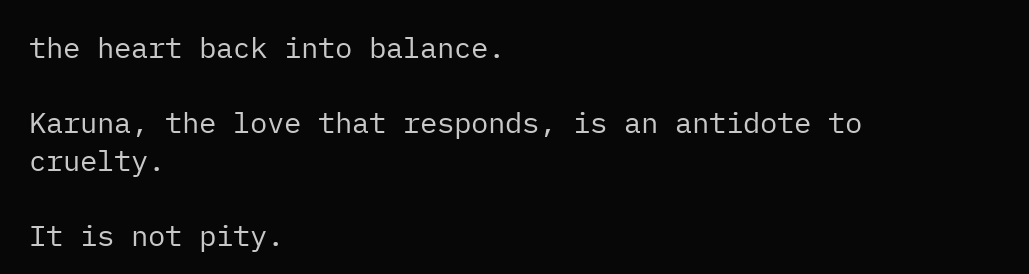the heart back into balance.

Karuna, the love that responds, is an antidote to cruelty.

It is not pity.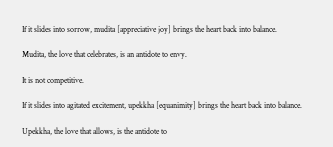If it slides into sorrow, mudita [appreciative joy] brings the heart back into balance.

Mudita, the love that celebrates, is an antidote to envy.

It is not competitive.

If it slides into agitated excitement, upekkha [equanimity] brings the heart back into balance.

Upekkha, the love that allows, is the antidote to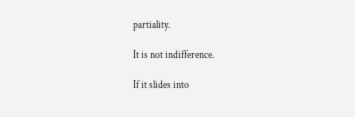partiality.

It is not indifference.

If it slides into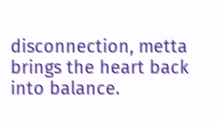disconnection, metta brings the heart back into balance.